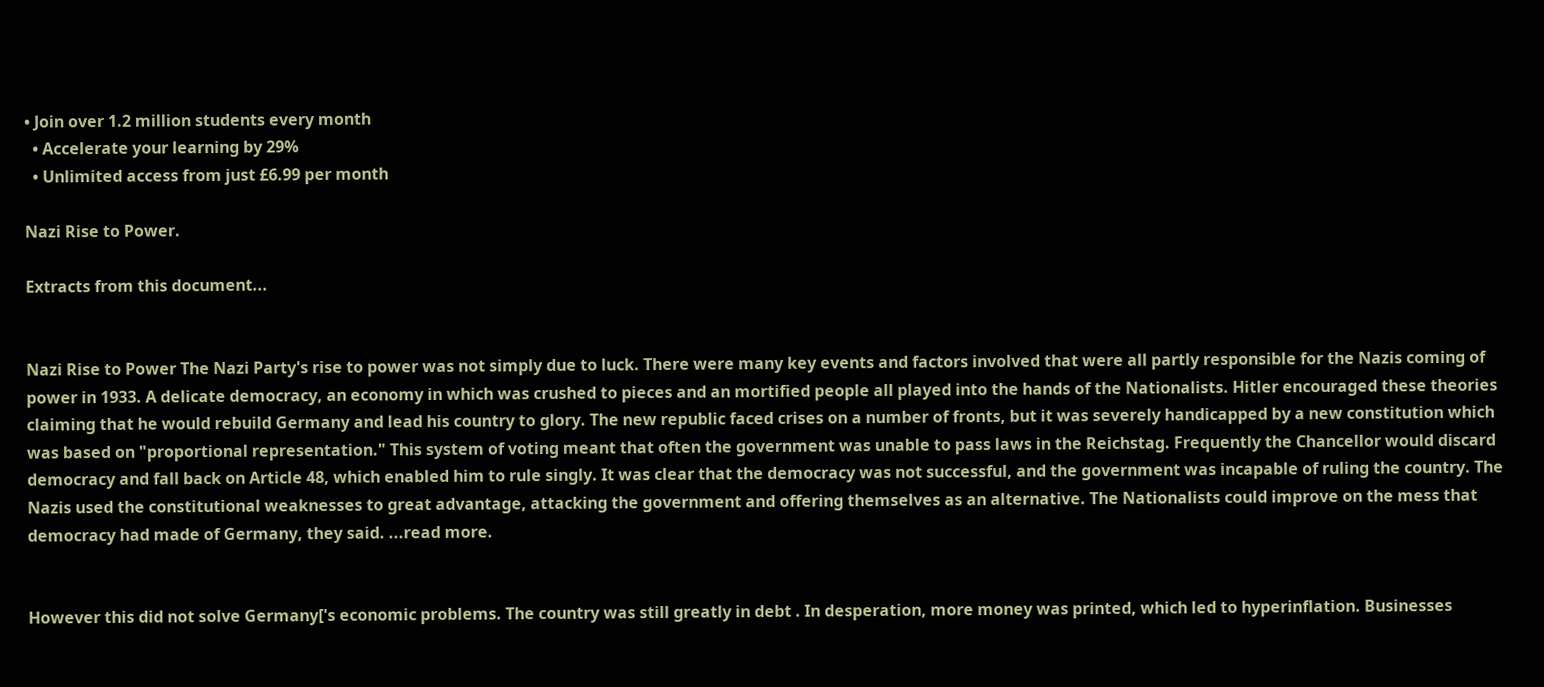• Join over 1.2 million students every month
  • Accelerate your learning by 29%
  • Unlimited access from just £6.99 per month

Nazi Rise to Power.

Extracts from this document...


Nazi Rise to Power The Nazi Party's rise to power was not simply due to luck. There were many key events and factors involved that were all partly responsible for the Nazis coming of power in 1933. A delicate democracy, an economy in which was crushed to pieces and an mortified people all played into the hands of the Nationalists. Hitler encouraged these theories claiming that he would rebuild Germany and lead his country to glory. The new republic faced crises on a number of fronts, but it was severely handicapped by a new constitution which was based on "proportional representation." This system of voting meant that often the government was unable to pass laws in the Reichstag. Frequently the Chancellor would discard democracy and fall back on Article 48, which enabled him to rule singly. It was clear that the democracy was not successful, and the government was incapable of ruling the country. The Nazis used the constitutional weaknesses to great advantage, attacking the government and offering themselves as an alternative. The Nationalists could improve on the mess that democracy had made of Germany, they said. ...read more.


However this did not solve Germany['s economic problems. The country was still greatly in debt . In desperation, more money was printed, which led to hyperinflation. Businesses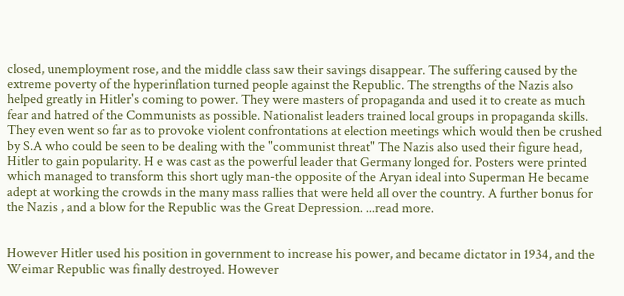closed, unemployment rose, and the middle class saw their savings disappear. The suffering caused by the extreme poverty of the hyperinflation turned people against the Republic. The strengths of the Nazis also helped greatly in Hitler's coming to power. They were masters of propaganda and used it to create as much fear and hatred of the Communists as possible. Nationalist leaders trained local groups in propaganda skills. They even went so far as to provoke violent confrontations at election meetings which would then be crushed by S.A who could be seen to be dealing with the "communist threat" The Nazis also used their figure head, Hitler to gain popularity. H e was cast as the powerful leader that Germany longed for. Posters were printed which managed to transform this short ugly man-the opposite of the Aryan ideal into Superman He became adept at working the crowds in the many mass rallies that were held all over the country. A further bonus for the Nazis , and a blow for the Republic was the Great Depression. ...read more.


However Hitler used his position in government to increase his power, and became dictator in 1934, and the Weimar Republic was finally destroyed. However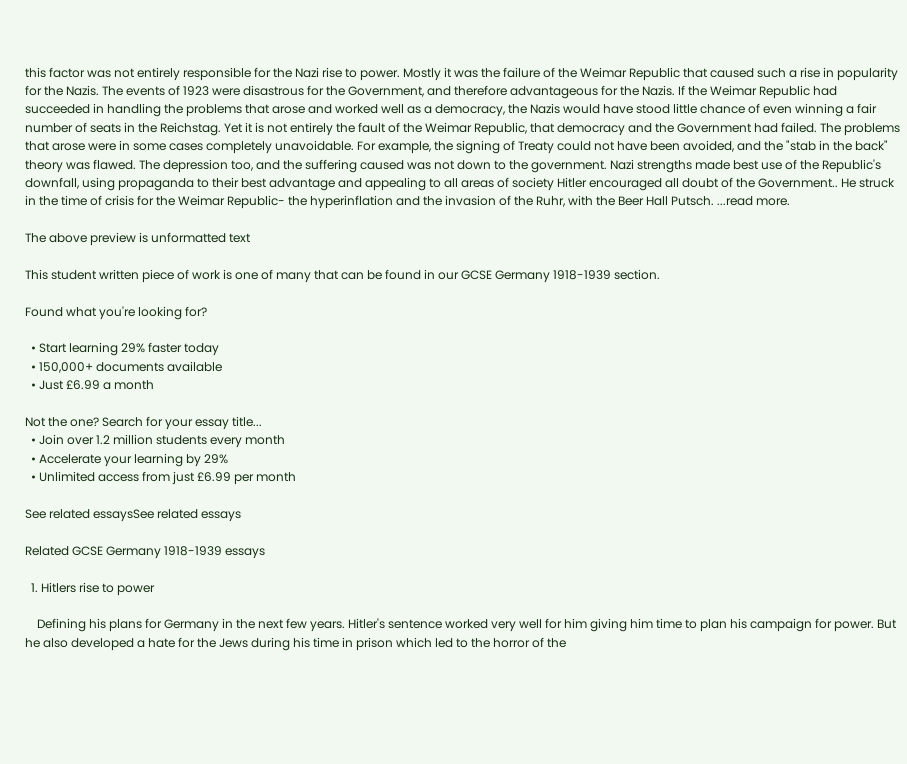this factor was not entirely responsible for the Nazi rise to power. Mostly it was the failure of the Weimar Republic that caused such a rise in popularity for the Nazis. The events of 1923 were disastrous for the Government, and therefore advantageous for the Nazis. If the Weimar Republic had succeeded in handling the problems that arose and worked well as a democracy, the Nazis would have stood little chance of even winning a fair number of seats in the Reichstag. Yet it is not entirely the fault of the Weimar Republic, that democracy and the Government had failed. The problems that arose were in some cases completely unavoidable. For example, the signing of Treaty could not have been avoided, and the "stab in the back" theory was flawed. The depression too, and the suffering caused was not down to the government. Nazi strengths made best use of the Republic's downfall, using propaganda to their best advantage and appealing to all areas of society Hitler encouraged all doubt of the Government.. He struck in the time of crisis for the Weimar Republic- the hyperinflation and the invasion of the Ruhr, with the Beer Hall Putsch. ...read more.

The above preview is unformatted text

This student written piece of work is one of many that can be found in our GCSE Germany 1918-1939 section.

Found what you're looking for?

  • Start learning 29% faster today
  • 150,000+ documents available
  • Just £6.99 a month

Not the one? Search for your essay title...
  • Join over 1.2 million students every month
  • Accelerate your learning by 29%
  • Unlimited access from just £6.99 per month

See related essaysSee related essays

Related GCSE Germany 1918-1939 essays

  1. Hitlers rise to power

    Defining his plans for Germany in the next few years. Hitler's sentence worked very well for him giving him time to plan his campaign for power. But he also developed a hate for the Jews during his time in prison which led to the horror of the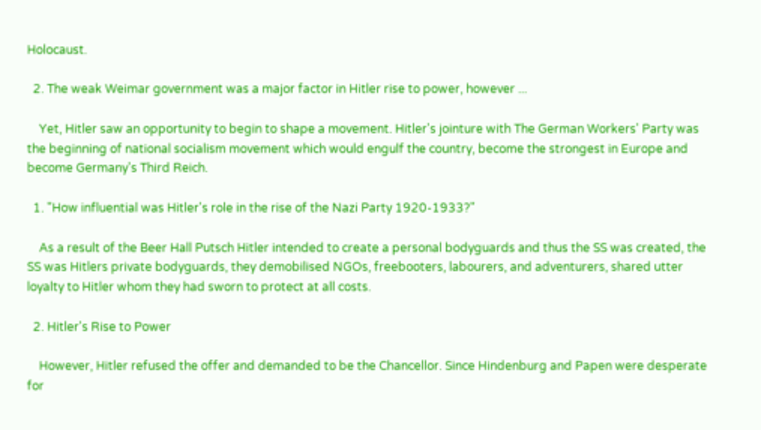Holocaust.

  2. The weak Weimar government was a major factor in Hitler rise to power, however ...

    Yet, Hitler saw an opportunity to begin to shape a movement. Hitler's jointure with The German Workers' Party was the beginning of national socialism movement which would engulf the country, become the strongest in Europe and become Germany's Third Reich.

  1. "How influential was Hitler's role in the rise of the Nazi Party 1920-1933?"

    As a result of the Beer Hall Putsch Hitler intended to create a personal bodyguards and thus the SS was created, the SS was Hitlers private bodyguards, they demobilised NGOs, freebooters, labourers, and adventurers, shared utter loyalty to Hitler whom they had sworn to protect at all costs.

  2. Hitler's Rise to Power

    However, Hitler refused the offer and demanded to be the Chancellor. Since Hindenburg and Papen were desperate for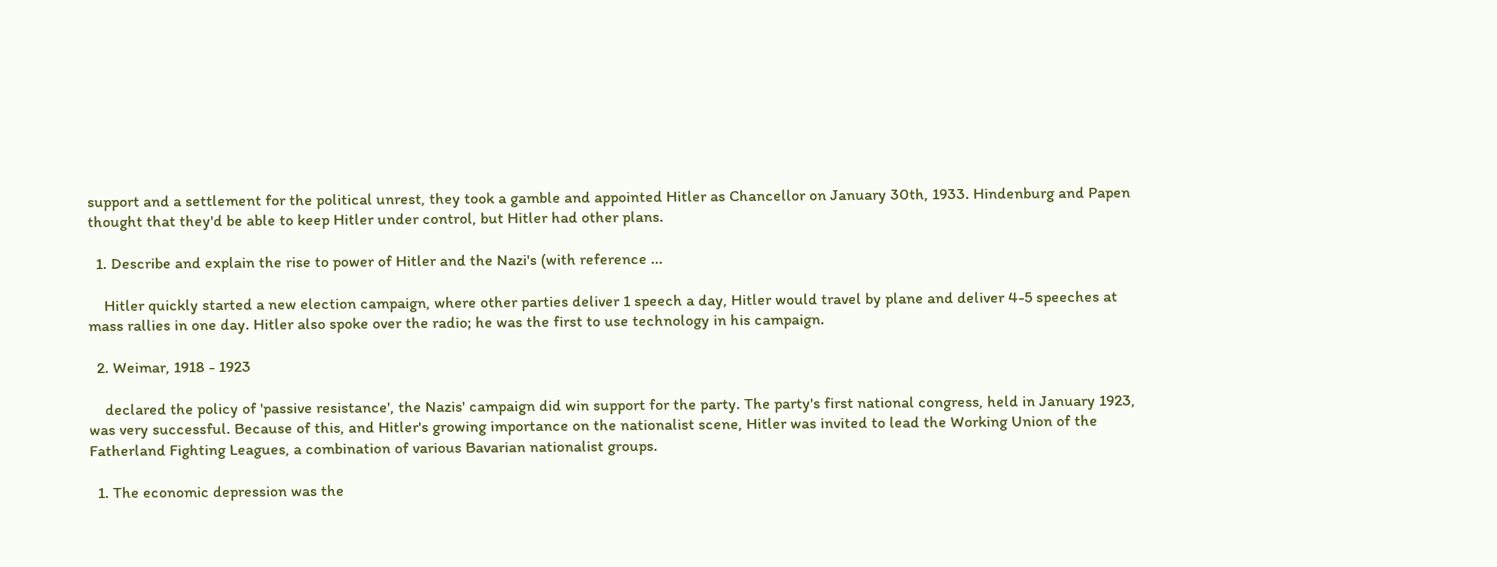support and a settlement for the political unrest, they took a gamble and appointed Hitler as Chancellor on January 30th, 1933. Hindenburg and Papen thought that they'd be able to keep Hitler under control, but Hitler had other plans.

  1. Describe and explain the rise to power of Hitler and the Nazi's (with reference ...

    Hitler quickly started a new election campaign, where other parties deliver 1 speech a day, Hitler would travel by plane and deliver 4-5 speeches at mass rallies in one day. Hitler also spoke over the radio; he was the first to use technology in his campaign.

  2. Weimar, 1918 - 1923

    declared the policy of 'passive resistance', the Nazis' campaign did win support for the party. The party's first national congress, held in January 1923, was very successful. Because of this, and Hitler's growing importance on the nationalist scene, Hitler was invited to lead the Working Union of the Fatherland Fighting Leagues, a combination of various Bavarian nationalist groups.

  1. The economic depression was the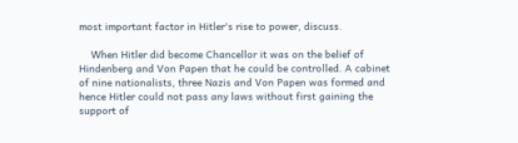most important factor in Hitler's rise to power, discuss.

    When Hitler did become Chancellor it was on the belief of Hindenberg and Von Papen that he could be controlled. A cabinet of nine nationalists, three Nazis and Von Papen was formed and hence Hitler could not pass any laws without first gaining the support of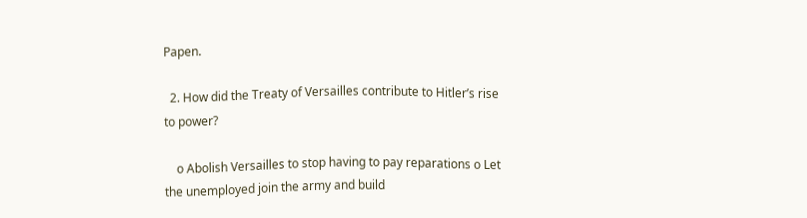Papen.

  2. How did the Treaty of Versailles contribute to Hitler’s rise to power?

    o Abolish Versailles to stop having to pay reparations o Let the unemployed join the army and build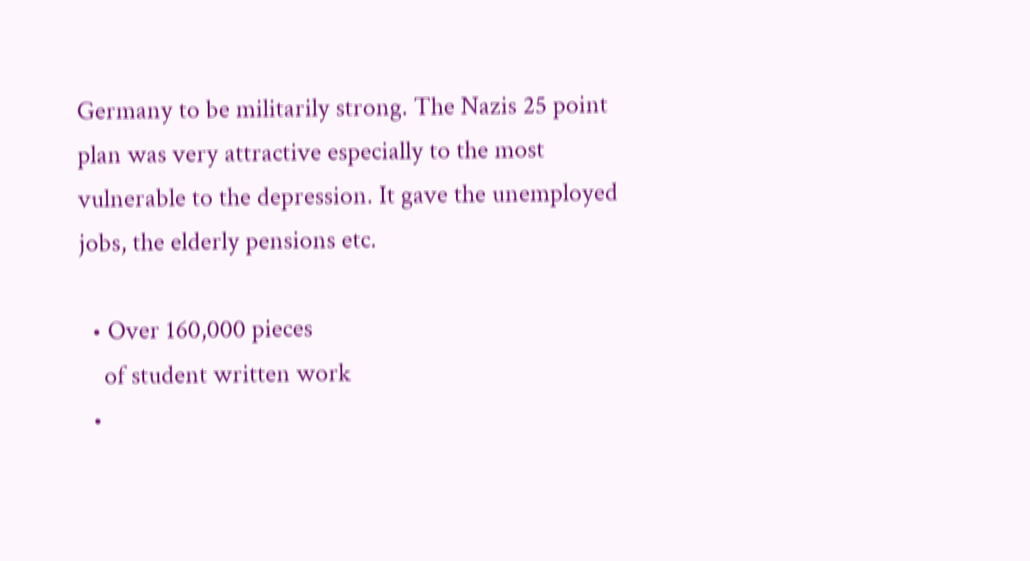Germany to be militarily strong. The Nazis 25 point plan was very attractive especially to the most vulnerable to the depression. It gave the unemployed jobs, the elderly pensions etc.

  • Over 160,000 pieces
    of student written work
  •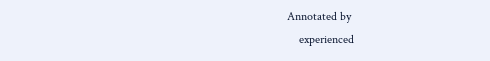Annotated by
    experienced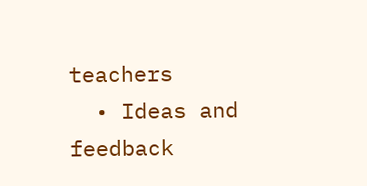teachers
  • Ideas and feedback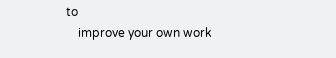to
    improve your own work